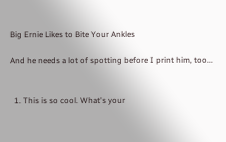Big Ernie Likes to Bite Your Ankles

And he needs a lot of spotting before I print him, too...


  1. This is so cool. What's your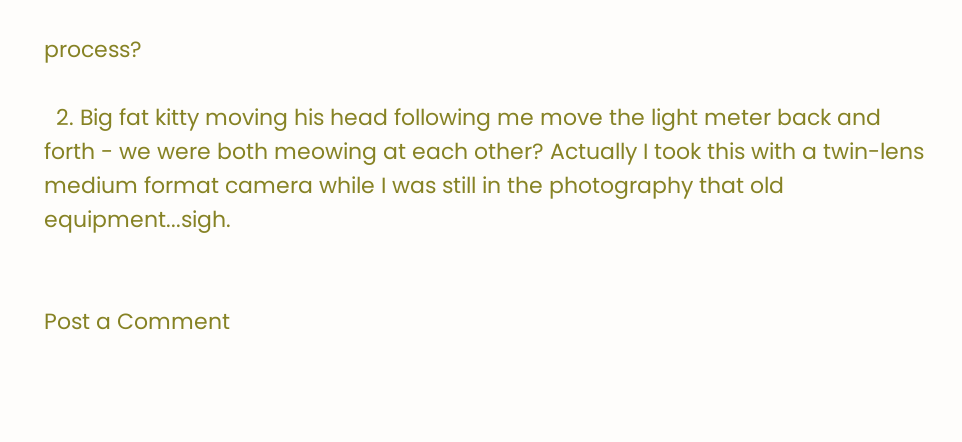process?

  2. Big fat kitty moving his head following me move the light meter back and forth - we were both meowing at each other? Actually I took this with a twin-lens medium format camera while I was still in the photography that old equipment...sigh.


Post a Comment